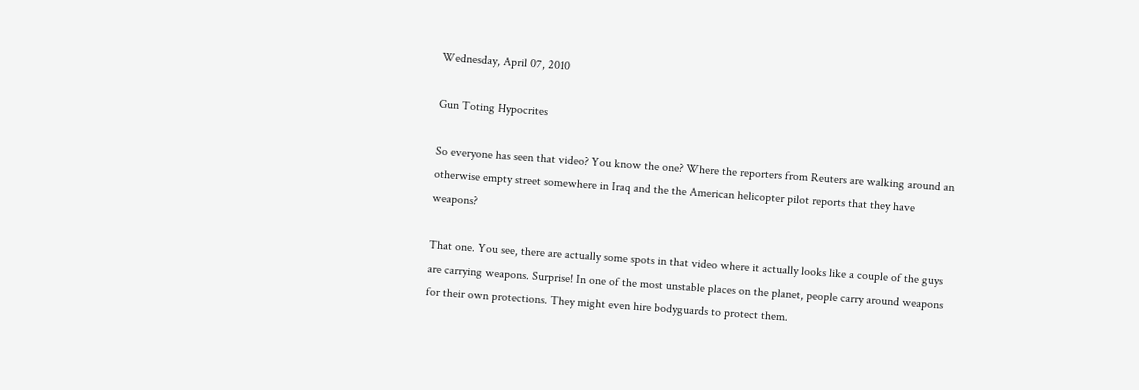Wednesday, April 07, 2010

Gun Toting Hypocrites

So everyone has seen that video? You know the one? Where the reporters from Reuters are walking around an otherwise empty street somewhere in Iraq and the the American helicopter pilot reports that they have weapons?

That one. You see, there are actually some spots in that video where it actually looks like a couple of the guys are carrying weapons. Surprise! In one of the most unstable places on the planet, people carry around weapons for their own protections. They might even hire bodyguards to protect them.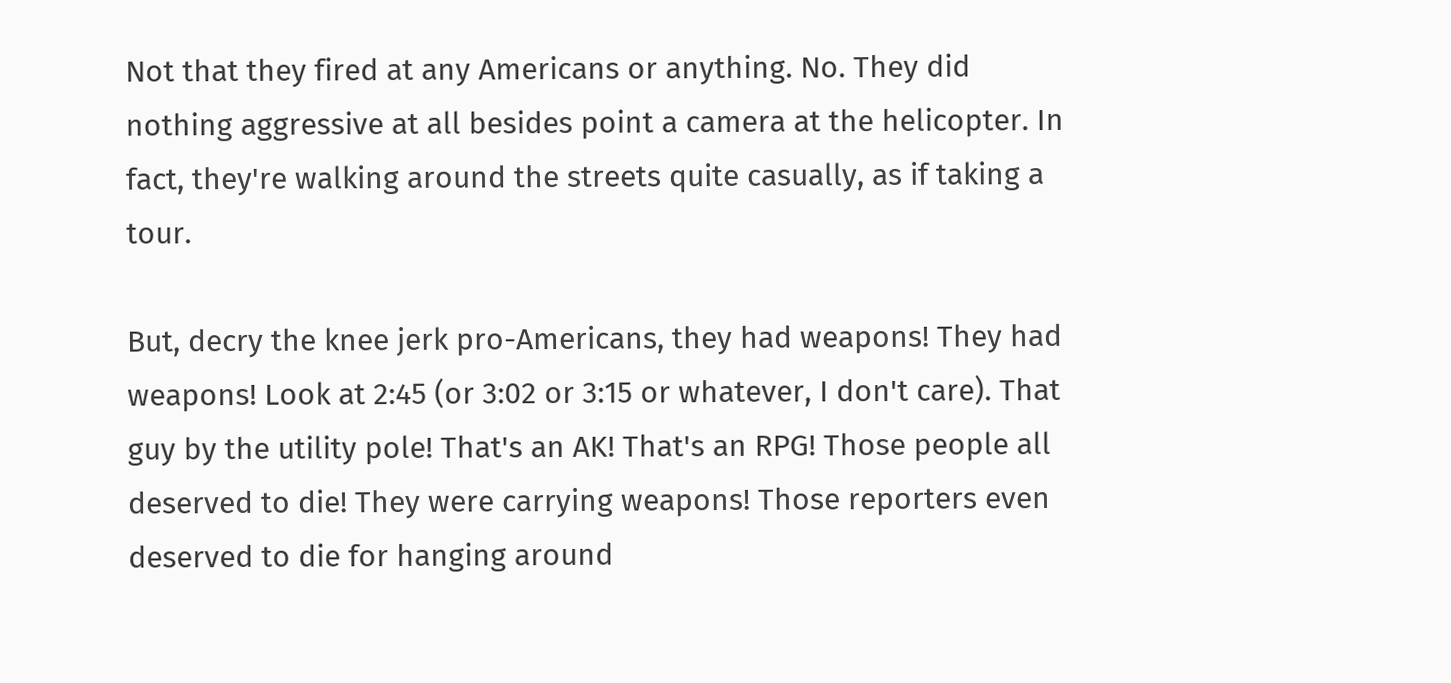Not that they fired at any Americans or anything. No. They did nothing aggressive at all besides point a camera at the helicopter. In fact, they're walking around the streets quite casually, as if taking a tour.

But, decry the knee jerk pro-Americans, they had weapons! They had weapons! Look at 2:45 (or 3:02 or 3:15 or whatever, I don't care). That guy by the utility pole! That's an AK! That's an RPG! Those people all deserved to die! They were carrying weapons! Those reporters even deserved to die for hanging around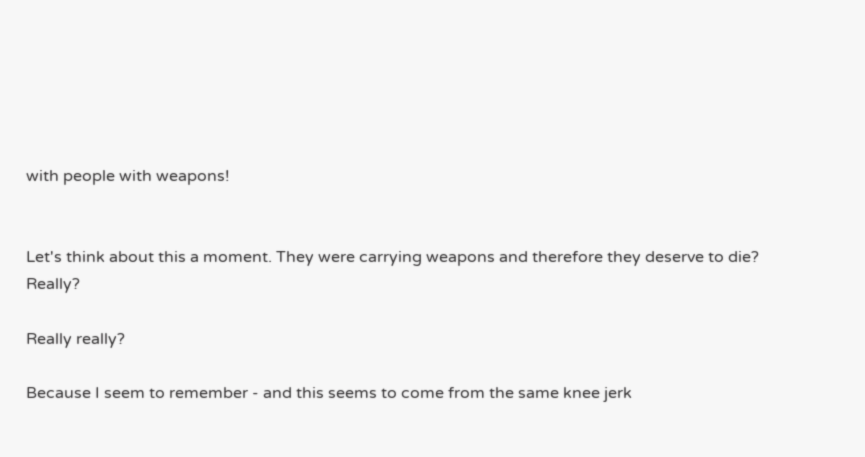with people with weapons!


Let's think about this a moment. They were carrying weapons and therefore they deserve to die? Really?

Really really?

Because I seem to remember - and this seems to come from the same knee jerk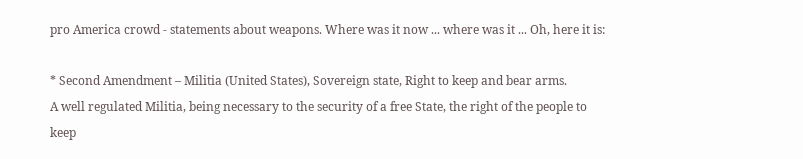pro America crowd - statements about weapons. Where was it now ... where was it ... Oh, here it is:

* Second Amendment – Militia (United States), Sovereign state, Right to keep and bear arms.
A well regulated Militia, being necessary to the security of a free State, the right of the people to keep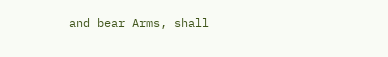and bear Arms, shall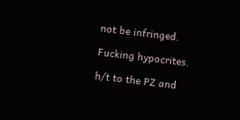not be infringed.

Fucking hypocrites.

h/t to the PZ and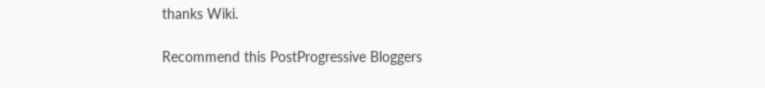thanks Wiki.

Recommend this PostProgressive Bloggers